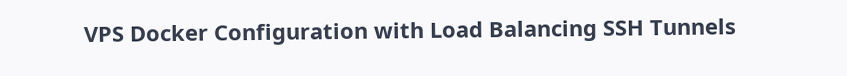VPS Docker Configuration with Load Balancing SSH Tunnels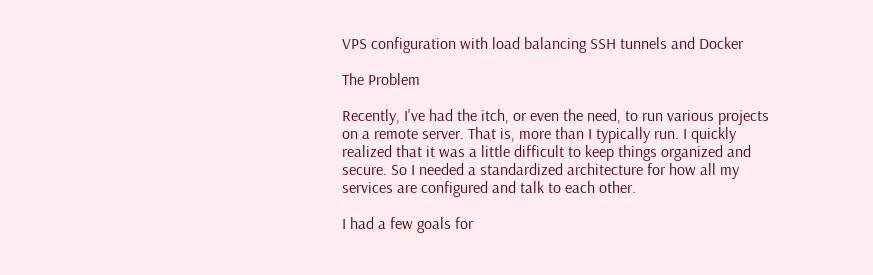VPS configuration with load balancing SSH tunnels and Docker

The Problem

Recently, I've had the itch, or even the need, to run various projects on a remote server. That is, more than I typically run. I quickly realized that it was a little difficult to keep things organized and secure. So I needed a standardized architecture for how all my services are configured and talk to each other.

I had a few goals for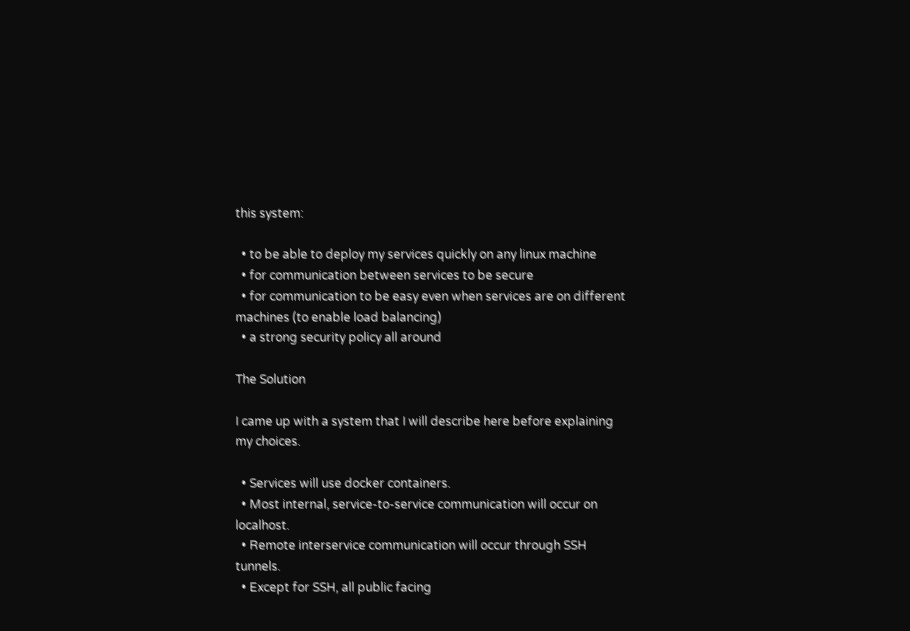this system:

  • to be able to deploy my services quickly on any linux machine
  • for communication between services to be secure
  • for communication to be easy even when services are on different machines (to enable load balancing)
  • a strong security policy all around

The Solution

I came up with a system that I will describe here before explaining my choices.

  • Services will use docker containers.
  • Most internal, service-to-service communication will occur on localhost.
  • Remote interservice communication will occur through SSH tunnels.
  • Except for SSH, all public facing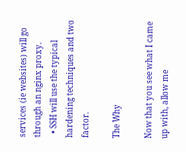services (ie websites) will go through an nginx proxy.
  • SSH will use the typical hardening techniques and two factor.

The Why

Now that you see what I came up with, allow me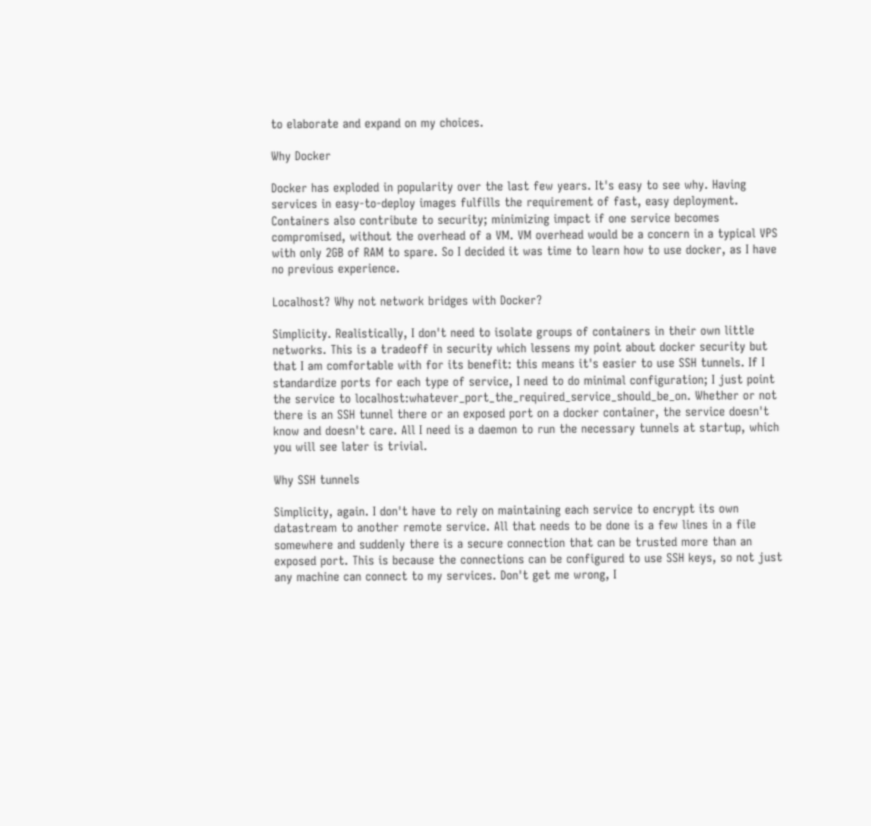to elaborate and expand on my choices.

Why Docker

Docker has exploded in popularity over the last few years. It's easy to see why. Having services in easy-to-deploy images fulfills the requirement of fast, easy deployment. Containers also contribute to security; minimizing impact if one service becomes compromised, without the overhead of a VM. VM overhead would be a concern in a typical VPS with only 2GB of RAM to spare. So I decided it was time to learn how to use docker, as I have no previous experience.

Localhost? Why not network bridges with Docker?

Simplicity. Realistically, I don't need to isolate groups of containers in their own little networks. This is a tradeoff in security which lessens my point about docker security but that I am comfortable with for its benefit: this means it's easier to use SSH tunnels. If I standardize ports for each type of service, I need to do minimal configuration; I just point the service to localhost:whatever_port_the_required_service_should_be_on. Whether or not there is an SSH tunnel there or an exposed port on a docker container, the service doesn't know and doesn't care. All I need is a daemon to run the necessary tunnels at startup, which you will see later is trivial.

Why SSH tunnels

Simplicity, again. I don't have to rely on maintaining each service to encrypt its own datastream to another remote service. All that needs to be done is a few lines in a file somewhere and suddenly there is a secure connection that can be trusted more than an exposed port. This is because the connections can be configured to use SSH keys, so not just any machine can connect to my services. Don't get me wrong, I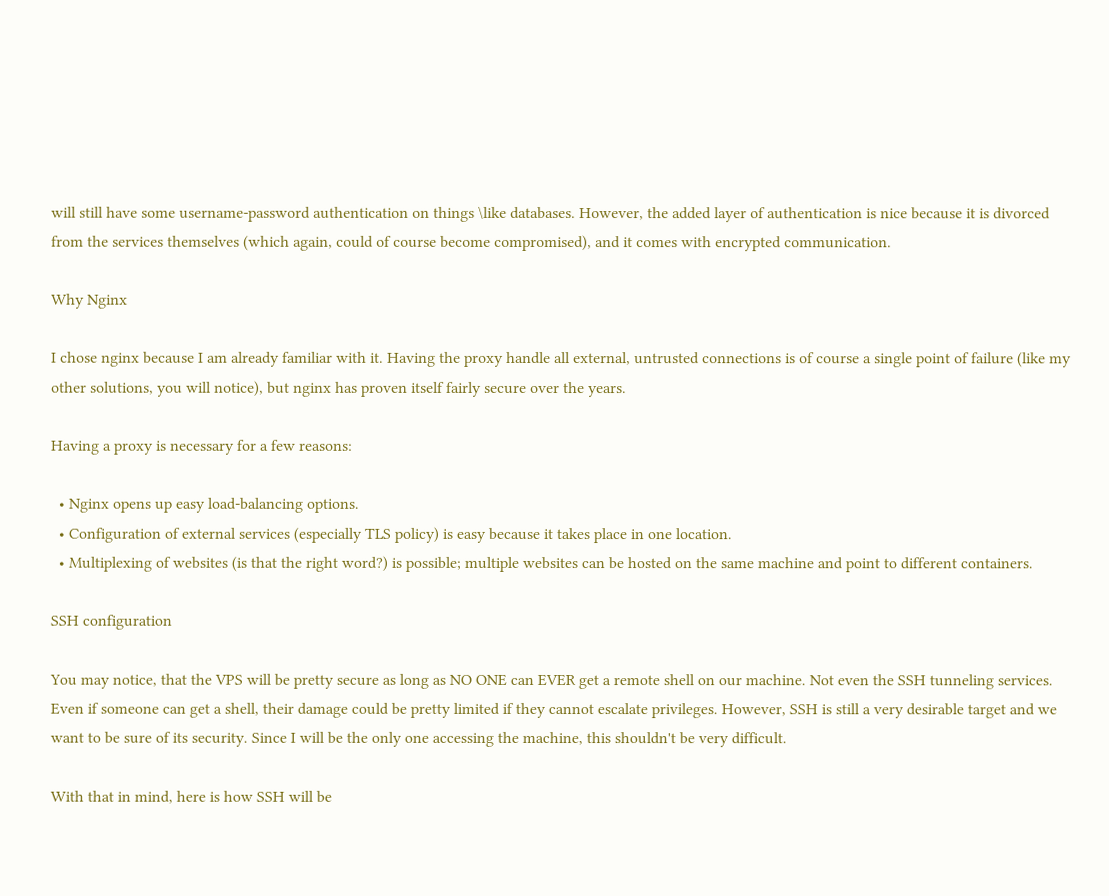will still have some username-password authentication on things \like databases. However, the added layer of authentication is nice because it is divorced from the services themselves (which again, could of course become compromised), and it comes with encrypted communication.

Why Nginx

I chose nginx because I am already familiar with it. Having the proxy handle all external, untrusted connections is of course a single point of failure (like my other solutions, you will notice), but nginx has proven itself fairly secure over the years.

Having a proxy is necessary for a few reasons:

  • Nginx opens up easy load-balancing options.
  • Configuration of external services (especially TLS policy) is easy because it takes place in one location.
  • Multiplexing of websites (is that the right word?) is possible; multiple websites can be hosted on the same machine and point to different containers.

SSH configuration

You may notice, that the VPS will be pretty secure as long as NO ONE can EVER get a remote shell on our machine. Not even the SSH tunneling services. Even if someone can get a shell, their damage could be pretty limited if they cannot escalate privileges. However, SSH is still a very desirable target and we want to be sure of its security. Since I will be the only one accessing the machine, this shouldn't be very difficult.

With that in mind, here is how SSH will be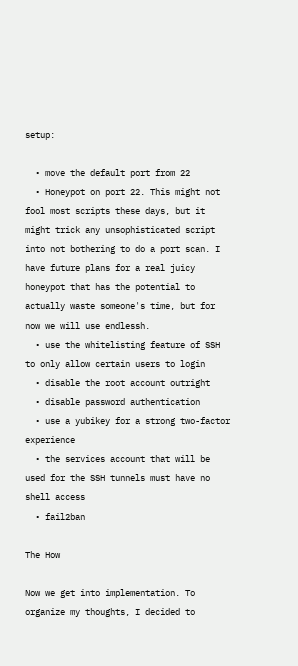setup:

  • move the default port from 22
  • Honeypot on port 22. This might not fool most scripts these days, but it might trick any unsophisticated script into not bothering to do a port scan. I have future plans for a real juicy honeypot that has the potential to actually waste someone's time, but for now we will use endlessh.
  • use the whitelisting feature of SSH to only allow certain users to login
  • disable the root account outright
  • disable password authentication
  • use a yubikey for a strong two-factor experience
  • the services account that will be used for the SSH tunnels must have no shell access
  • fail2ban

The How

Now we get into implementation. To organize my thoughts, I decided to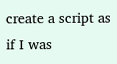create a script as if I was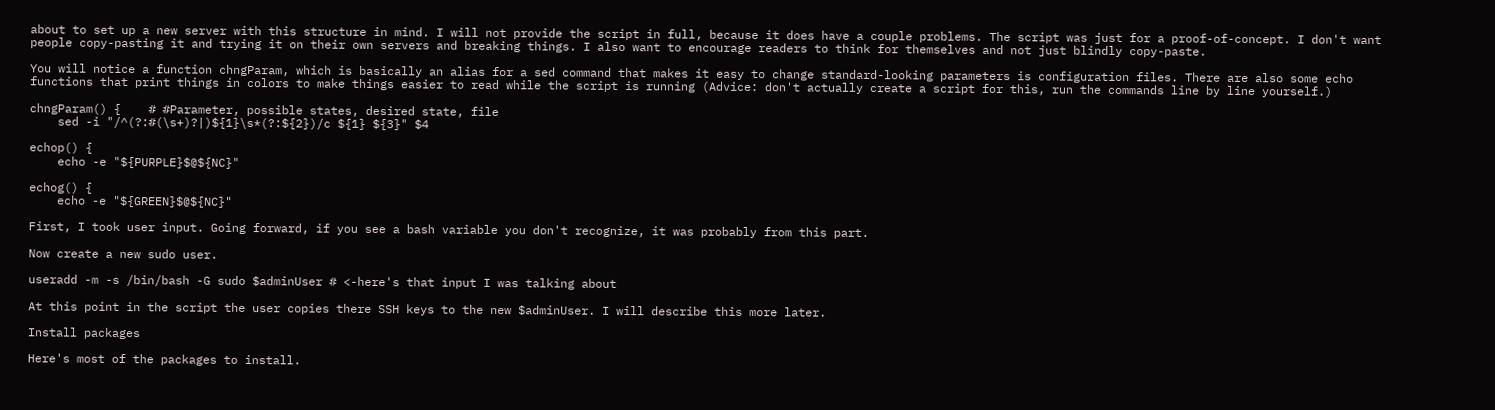about to set up a new server with this structure in mind. I will not provide the script in full, because it does have a couple problems. The script was just for a proof-of-concept. I don't want people copy-pasting it and trying it on their own servers and breaking things. I also want to encourage readers to think for themselves and not just blindly copy-paste.

You will notice a function chngParam, which is basically an alias for a sed command that makes it easy to change standard-looking parameters is configuration files. There are also some echo functions that print things in colors to make things easier to read while the script is running (Advice: don't actually create a script for this, run the commands line by line yourself.)

chngParam() {    # #Parameter, possible states, desired state, file
    sed -i "/^(?:#(\s+)?|)${1}\s*(?:${2})/c ${1} ${3}" $4

echop() {
    echo -e "${PURPLE}$@${NC}"

echog() {
    echo -e "${GREEN}$@${NC}"

First, I took user input. Going forward, if you see a bash variable you don't recognize, it was probably from this part.

Now create a new sudo user.

useradd -m -s /bin/bash -G sudo $adminUser # <-here's that input I was talking about

At this point in the script the user copies there SSH keys to the new $adminUser. I will describe this more later.

Install packages

Here's most of the packages to install.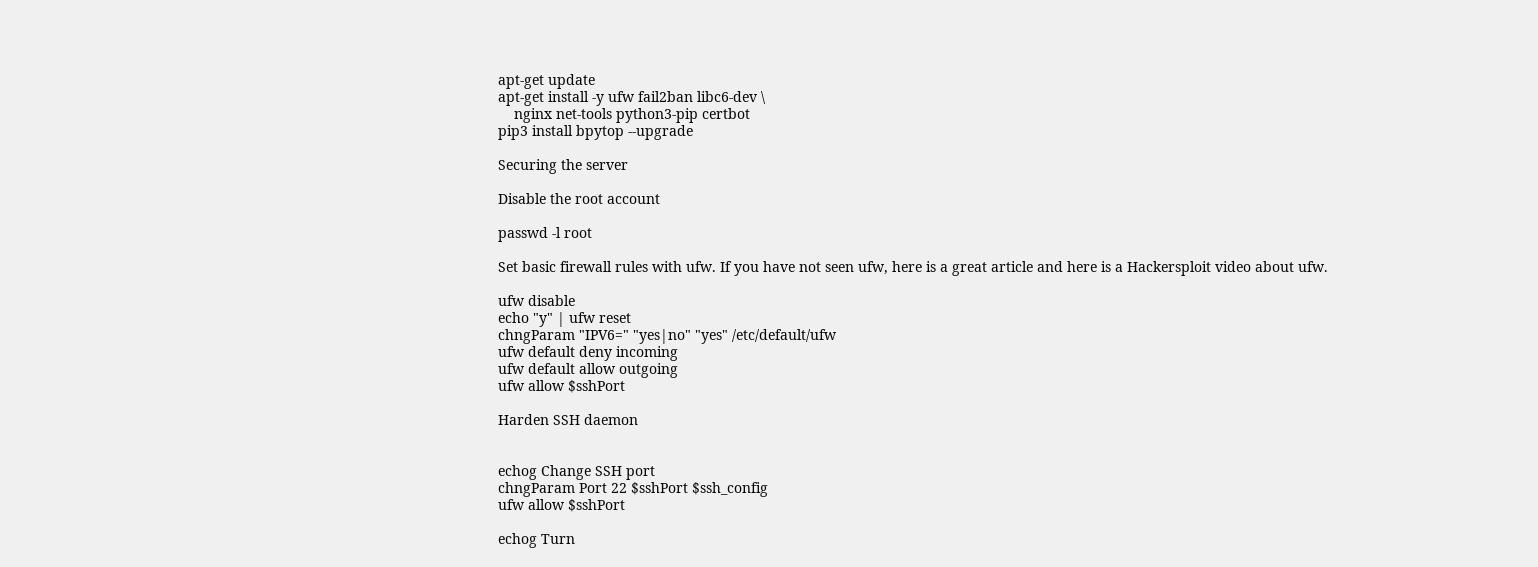apt-get update
apt-get install -y ufw fail2ban libc6-dev \
    nginx net-tools python3-pip certbot
pip3 install bpytop --upgrade

Securing the server

Disable the root account

passwd -l root

Set basic firewall rules with ufw. If you have not seen ufw, here is a great article and here is a Hackersploit video about ufw.

ufw disable
echo "y" | ufw reset
chngParam "IPV6=" "yes|no" "yes" /etc/default/ufw
ufw default deny incoming
ufw default allow outgoing
ufw allow $sshPort

Harden SSH daemon


echog Change SSH port
chngParam Port 22 $sshPort $ssh_config
ufw allow $sshPort

echog Turn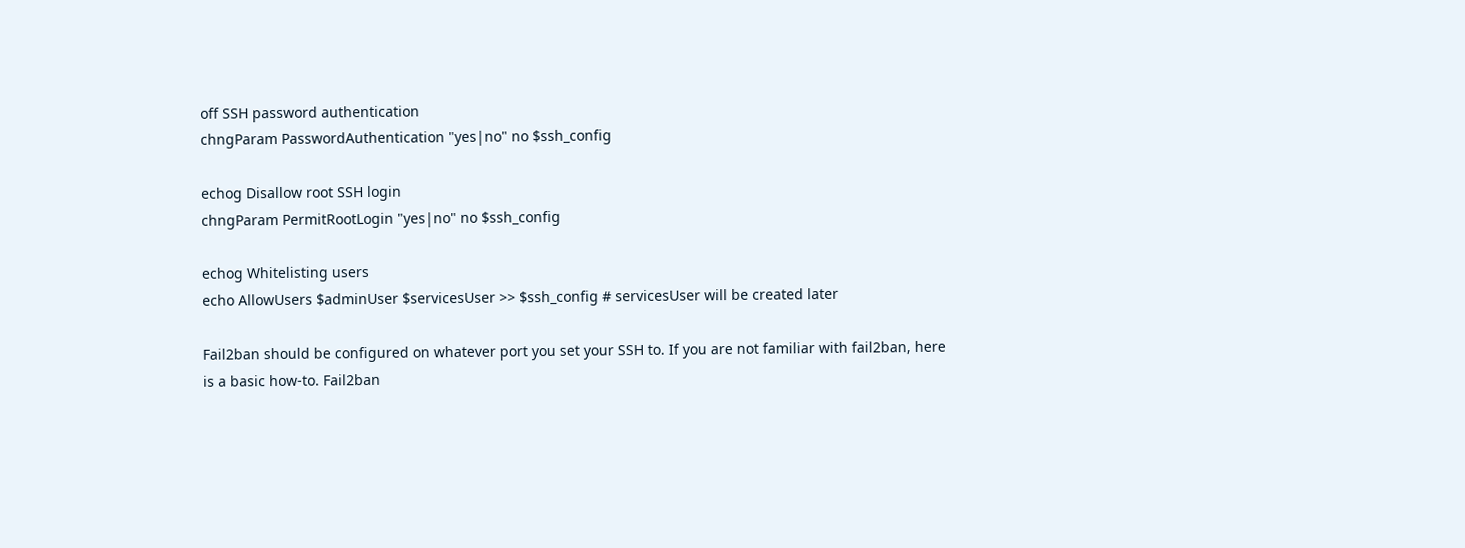off SSH password authentication
chngParam PasswordAuthentication "yes|no" no $ssh_config

echog Disallow root SSH login
chngParam PermitRootLogin "yes|no" no $ssh_config

echog Whitelisting users
echo AllowUsers $adminUser $servicesUser >> $ssh_config # servicesUser will be created later

Fail2ban should be configured on whatever port you set your SSH to. If you are not familiar with fail2ban, here is a basic how-to. Fail2ban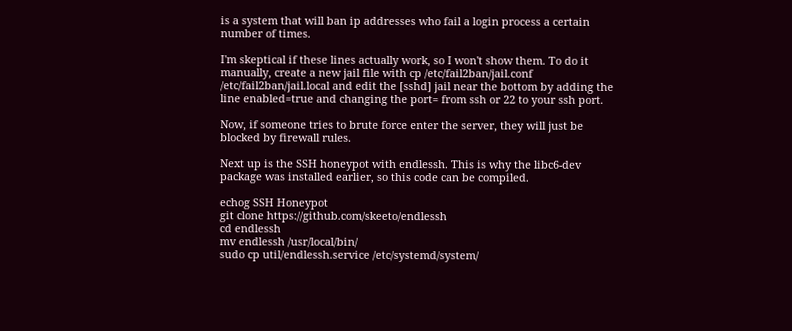is a system that will ban ip addresses who fail a login process a certain number of times.

I'm skeptical if these lines actually work, so I won't show them. To do it manually, create a new jail file with cp /etc/fail2ban/jail.conf /etc/fail2ban/jail.local and edit the [sshd] jail near the bottom by adding the line enabled=true and changing the port= from ssh or 22 to your ssh port.

Now, if someone tries to brute force enter the server, they will just be blocked by firewall rules.

Next up is the SSH honeypot with endlessh. This is why the libc6-dev package was installed earlier, so this code can be compiled.

echog SSH Honeypot
git clone https://github.com/skeeto/endlessh
cd endlessh
mv endlessh /usr/local/bin/
sudo cp util/endlessh.service /etc/systemd/system/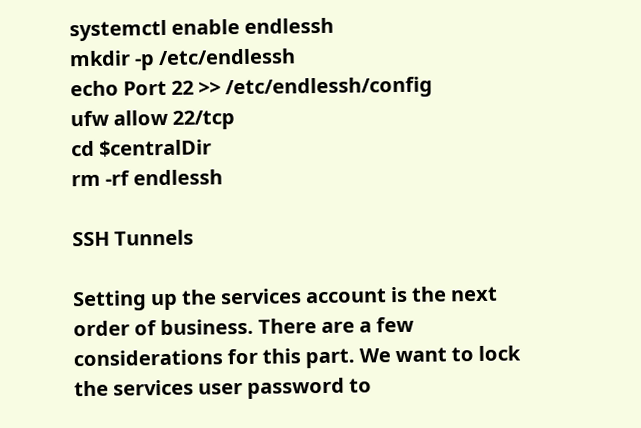systemctl enable endlessh
mkdir -p /etc/endlessh
echo Port 22 >> /etc/endlessh/config
ufw allow 22/tcp
cd $centralDir
rm -rf endlessh

SSH Tunnels

Setting up the services account is the next order of business. There are a few considerations for this part. We want to lock the services user password to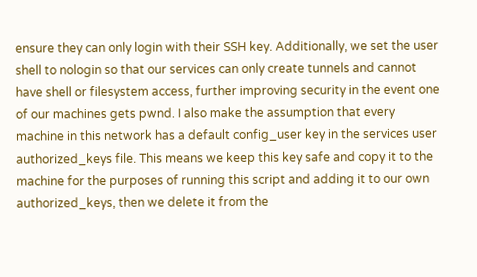ensure they can only login with their SSH key. Additionally, we set the user shell to nologin so that our services can only create tunnels and cannot have shell or filesystem access, further improving security in the event one of our machines gets pwnd. I also make the assumption that every machine in this network has a default config_user key in the services user authorized_keys file. This means we keep this key safe and copy it to the machine for the purposes of running this script and adding it to our own authorized_keys, then we delete it from the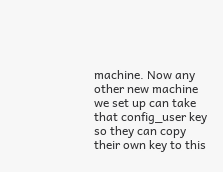machine. Now any other new machine we set up can take that config_user key so they can copy their own key to this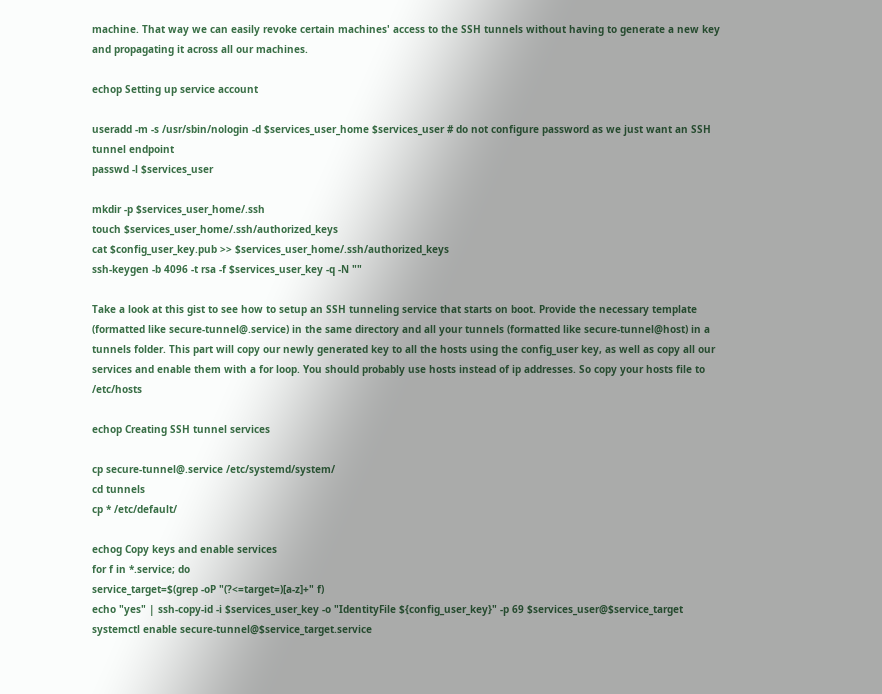machine. That way we can easily revoke certain machines' access to the SSH tunnels without having to generate a new key and propagating it across all our machines.

echop Setting up service account

useradd -m -s /usr/sbin/nologin -d $services_user_home $services_user # do not configure password as we just want an SSH tunnel endpoint
passwd -l $services_user

mkdir -p $services_user_home/.ssh
touch $services_user_home/.ssh/authorized_keys
cat $config_user_key.pub >> $services_user_home/.ssh/authorized_keys
ssh-keygen -b 4096 -t rsa -f $services_user_key -q -N ""

Take a look at this gist to see how to setup an SSH tunneling service that starts on boot. Provide the necessary template (formatted like secure-tunnel@.service) in the same directory and all your tunnels (formatted like secure-tunnel@host) in a tunnels folder. This part will copy our newly generated key to all the hosts using the config_user key, as well as copy all our services and enable them with a for loop. You should probably use hosts instead of ip addresses. So copy your hosts file to /etc/hosts

echop Creating SSH tunnel services

cp secure-tunnel@.service /etc/systemd/system/
cd tunnels
cp * /etc/default/

echog Copy keys and enable services
for f in *.service; do
service_target=$(grep -oP "(?<=target=)[a-z]+" f)
echo "yes" | ssh-copy-id -i $services_user_key -o "IdentityFile ${config_user_key}" -p 69 $services_user@$service_target
systemctl enable secure-tunnel@$service_target.service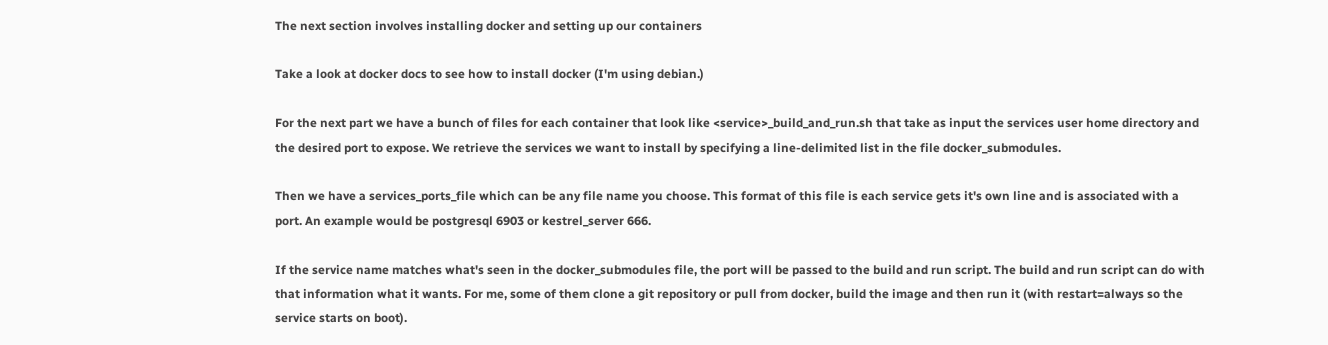The next section involves installing docker and setting up our containers

Take a look at docker docs to see how to install docker (I'm using debian.)

For the next part we have a bunch of files for each container that look like <service>_build_and_run.sh that take as input the services user home directory and the desired port to expose. We retrieve the services we want to install by specifying a line-delimited list in the file docker_submodules.

Then we have a services_ports_file which can be any file name you choose. This format of this file is each service gets it's own line and is associated with a port. An example would be postgresql 6903 or kestrel_server 666.

If the service name matches what's seen in the docker_submodules file, the port will be passed to the build and run script. The build and run script can do with that information what it wants. For me, some of them clone a git repository or pull from docker, build the image and then run it (with restart=always so the service starts on boot).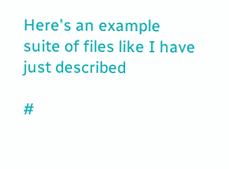Here's an example suite of files like I have just described

#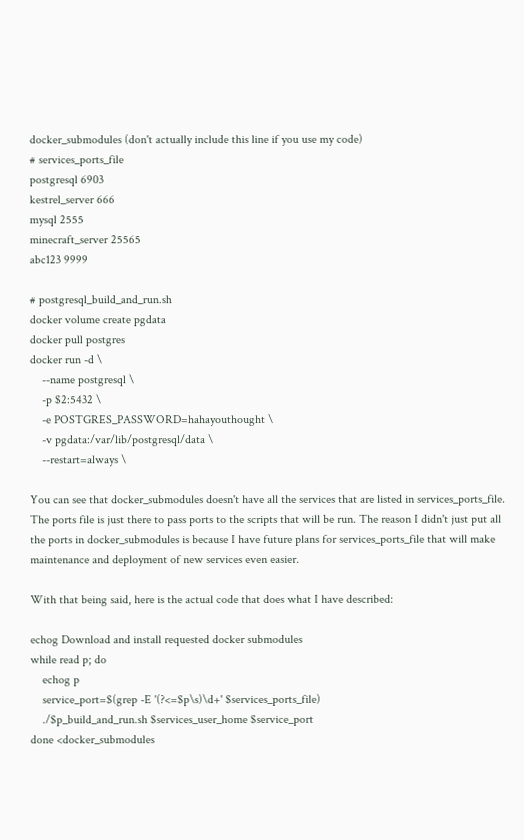docker_submodules (don't actually include this line if you use my code)
# services_ports_file
postgresql 6903
kestrel_server 666
mysql 2555
minecraft_server 25565
abc123 9999

# postgresql_build_and_run.sh
docker volume create pgdata
docker pull postgres
docker run -d \
    --name postgresql \
    -p $2:5432 \
    -e POSTGRES_PASSWORD=hahayouthought \
    -v pgdata:/var/lib/postgresql/data \
    --restart=always \

You can see that docker_submodules doesn't have all the services that are listed in services_ports_file. The ports file is just there to pass ports to the scripts that will be run. The reason I didn't just put all the ports in docker_submodules is because I have future plans for services_ports_file that will make maintenance and deployment of new services even easier.

With that being said, here is the actual code that does what I have described:

echog Download and install requested docker submodules
while read p; do
    echog p
    service_port=$(grep -E '(?<=$p\s)\d+' $services_ports_file)
    ./$p_build_and_run.sh $services_user_home $service_port
done <docker_submodules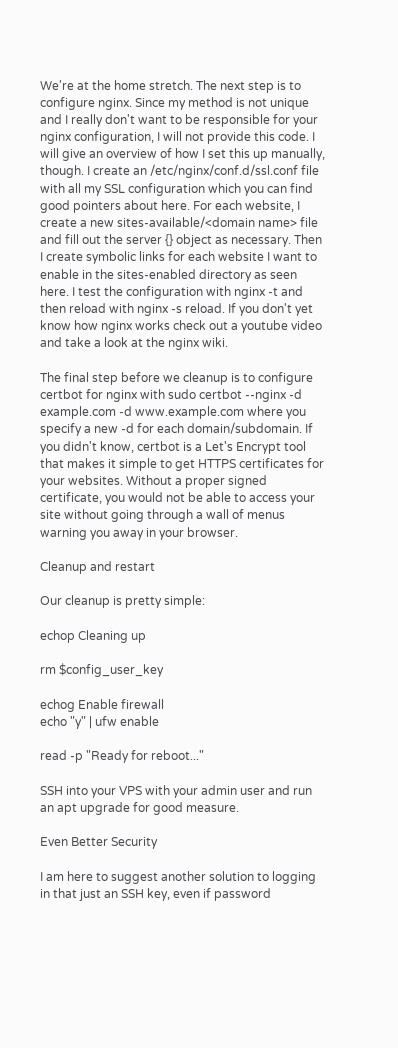We're at the home stretch. The next step is to configure nginx. Since my method is not unique and I really don't want to be responsible for your nginx configuration, I will not provide this code. I will give an overview of how I set this up manually, though. I create an /etc/nginx/conf.d/ssl.conf file with all my SSL configuration which you can find good pointers about here. For each website, I create a new sites-available/<domain name> file and fill out the server {} object as necessary. Then I create symbolic links for each website I want to enable in the sites-enabled directory as seen here. I test the configuration with nginx -t and then reload with nginx -s reload. If you don't yet know how nginx works check out a youtube video and take a look at the nginx wiki.

The final step before we cleanup is to configure certbot for nginx with sudo certbot --nginx -d example.com -d www.example.com where you specify a new -d for each domain/subdomain. If you didn't know, certbot is a Let's Encrypt tool that makes it simple to get HTTPS certificates for your websites. Without a proper signed certificate, you would not be able to access your site without going through a wall of menus warning you away in your browser.

Cleanup and restart

Our cleanup is pretty simple:

echop Cleaning up

rm $config_user_key

echog Enable firewall
echo "y" | ufw enable

read -p "Ready for reboot..."

SSH into your VPS with your admin user and run an apt upgrade for good measure.

Even Better Security

I am here to suggest another solution to logging in that just an SSH key, even if password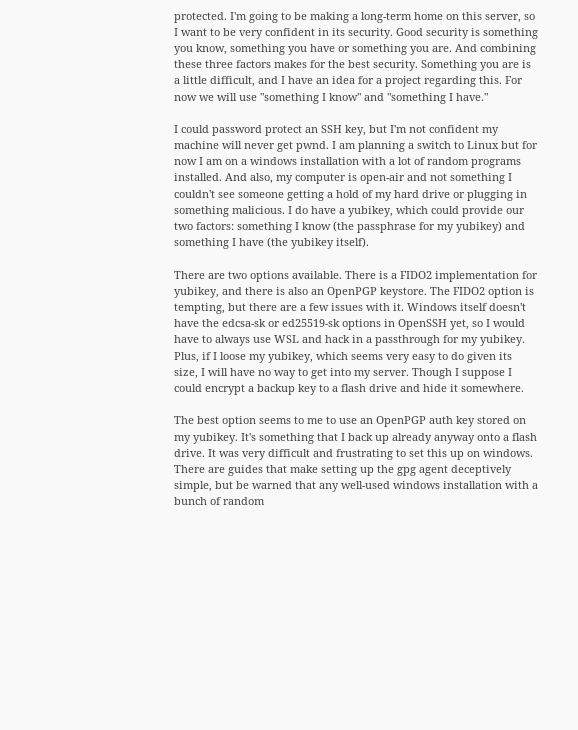protected. I'm going to be making a long-term home on this server, so I want to be very confident in its security. Good security is something you know, something you have or something you are. And combining these three factors makes for the best security. Something you are is a little difficult, and I have an idea for a project regarding this. For now we will use "something I know" and "something I have."

I could password protect an SSH key, but I'm not confident my machine will never get pwnd. I am planning a switch to Linux but for now I am on a windows installation with a lot of random programs installed. And also, my computer is open-air and not something I couldn't see someone getting a hold of my hard drive or plugging in something malicious. I do have a yubikey, which could provide our two factors: something I know (the passphrase for my yubikey) and something I have (the yubikey itself).

There are two options available. There is a FIDO2 implementation for yubikey, and there is also an OpenPGP keystore. The FIDO2 option is tempting, but there are a few issues with it. Windows itself doesn't have the edcsa-sk or ed25519-sk options in OpenSSH yet, so I would have to always use WSL and hack in a passthrough for my yubikey. Plus, if I loose my yubikey, which seems very easy to do given its size, I will have no way to get into my server. Though I suppose I could encrypt a backup key to a flash drive and hide it somewhere.

The best option seems to me to use an OpenPGP auth key stored on my yubikey. It's something that I back up already anyway onto a flash drive. It was very difficult and frustrating to set this up on windows. There are guides that make setting up the gpg agent deceptively simple, but be warned that any well-used windows installation with a bunch of random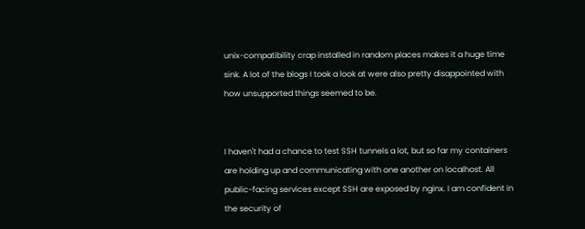unix-compatibility crap installed in random places makes it a huge time sink. A lot of the blogs I took a look at were also pretty disappointed with how unsupported things seemed to be.


I haven't had a chance to test SSH tunnels a lot, but so far my containers are holding up and communicating with one another on localhost. All public-facing services except SSH are exposed by nginx. I am confident in the security of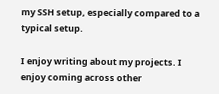my SSH setup, especially compared to a typical setup.

I enjoy writing about my projects. I enjoy coming across other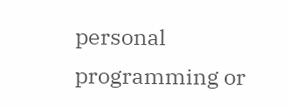personal programming or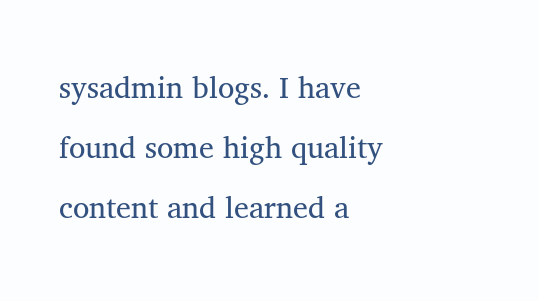sysadmin blogs. I have found some high quality content and learned a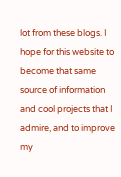lot from these blogs. I hope for this website to become that same source of information and cool projects that I admire, and to improve my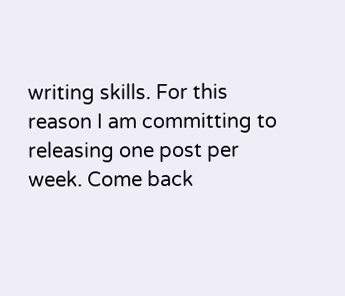writing skills. For this reason I am committing to releasing one post per week. Come back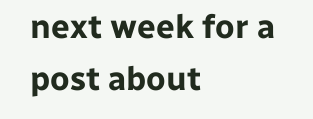next week for a post about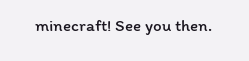minecraft! See you then.